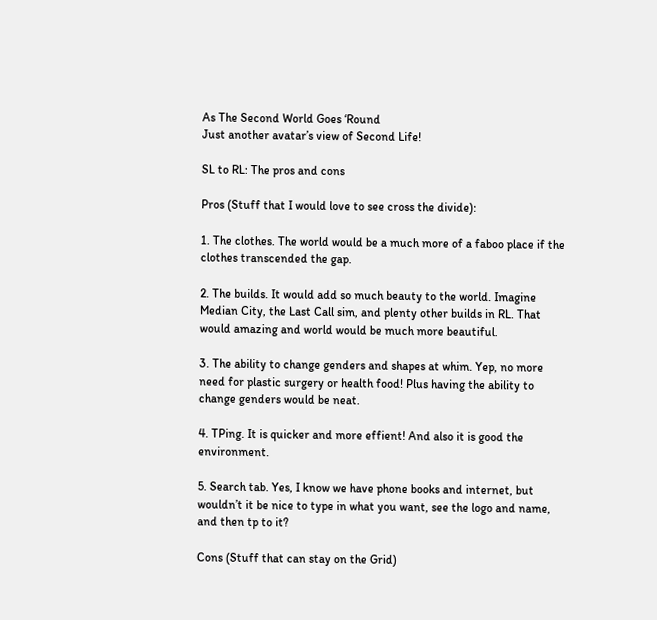As The Second World Goes ‘Round
Just another avatar’s view of Second Life!

SL to RL: The pros and cons

Pros (Stuff that I would love to see cross the divide):

1. The clothes. The world would be a much more of a faboo place if the clothes transcended the gap.

2. The builds. It would add so much beauty to the world. Imagine Median City, the Last Call sim, and plenty other builds in RL. That would amazing and world would be much more beautiful.

3. The ability to change genders and shapes at whim. Yep, no more need for plastic surgery or health food! Plus having the ability to change genders would be neat.

4. TPing. It is quicker and more effient! And also it is good the environment.

5. Search tab. Yes, I know we have phone books and internet, but wouldn’t it be nice to type in what you want, see the logo and name, and then tp to it?

Cons (Stuff that can stay on the Grid)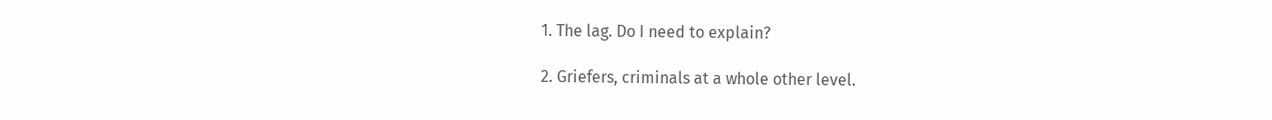1. The lag. Do I need to explain?

2. Griefers, criminals at a whole other level.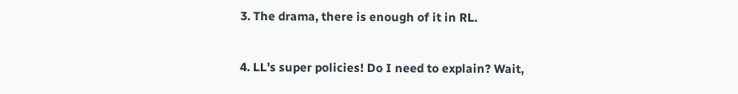3. The drama, there is enough of it in RL.

4. LL’s super policies! Do I need to explain? Wait,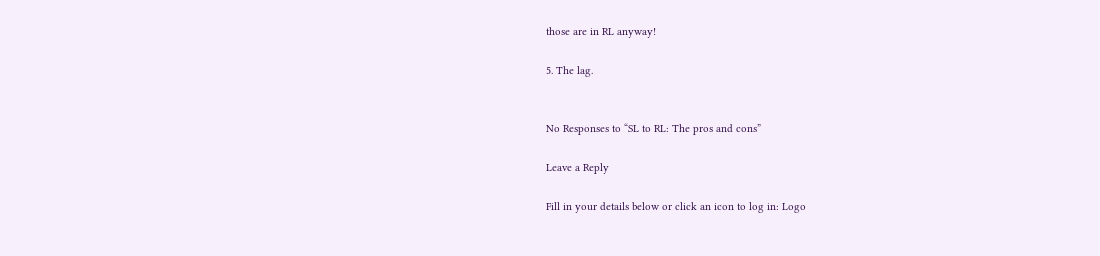those are in RL anyway!

5. The lag.


No Responses to “SL to RL: The pros and cons”

Leave a Reply

Fill in your details below or click an icon to log in: Logo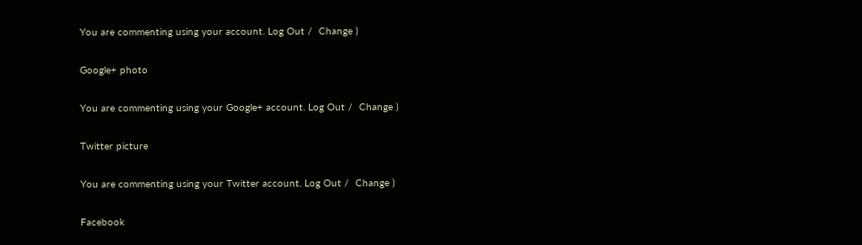You are commenting using your account. Log Out /  Change )

Google+ photo

You are commenting using your Google+ account. Log Out /  Change )

Twitter picture

You are commenting using your Twitter account. Log Out /  Change )

Facebook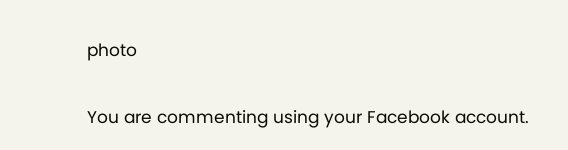photo

You are commenting using your Facebook account.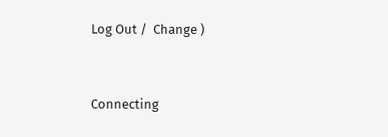Log Out /  Change )


Connecting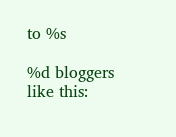to %s

%d bloggers like this: